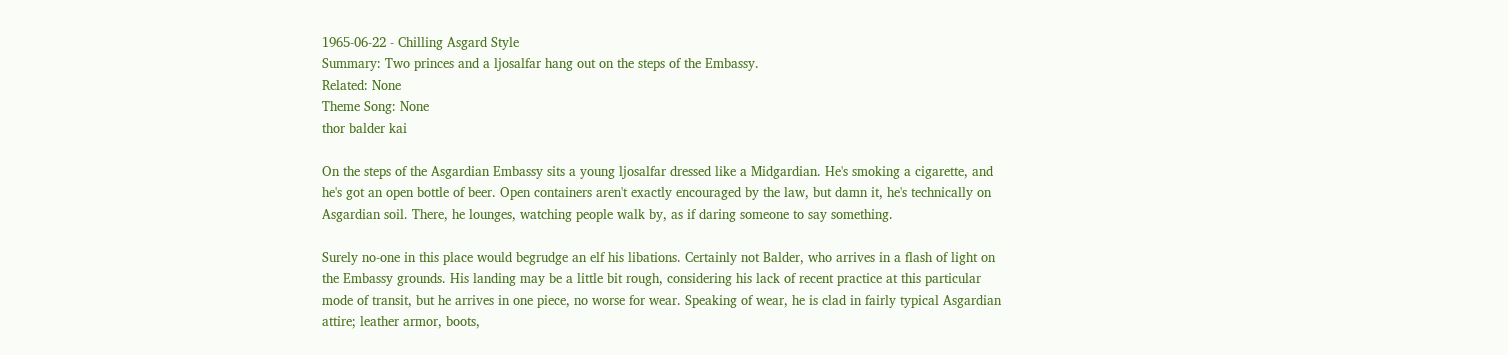1965-06-22 - Chilling Asgard Style
Summary: Two princes and a ljosalfar hang out on the steps of the Embassy.
Related: None
Theme Song: None
thor balder kai

On the steps of the Asgardian Embassy sits a young ljosalfar dressed like a Midgardian. He's smoking a cigarette, and he's got an open bottle of beer. Open containers aren't exactly encouraged by the law, but damn it, he's technically on Asgardian soil. There, he lounges, watching people walk by, as if daring someone to say something.

Surely no-one in this place would begrudge an elf his libations. Certainly not Balder, who arrives in a flash of light on the Embassy grounds. His landing may be a little bit rough, considering his lack of recent practice at this particular mode of transit, but he arrives in one piece, no worse for wear. Speaking of wear, he is clad in fairly typical Asgardian attire; leather armor, boots,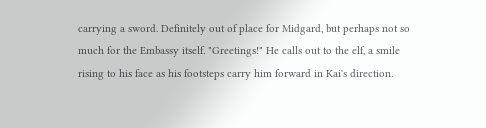carrying a sword. Definitely out of place for Midgard, but perhaps not so much for the Embassy itself. "Greetings!" He calls out to the elf, a smile rising to his face as his footsteps carry him forward in Kai's direction.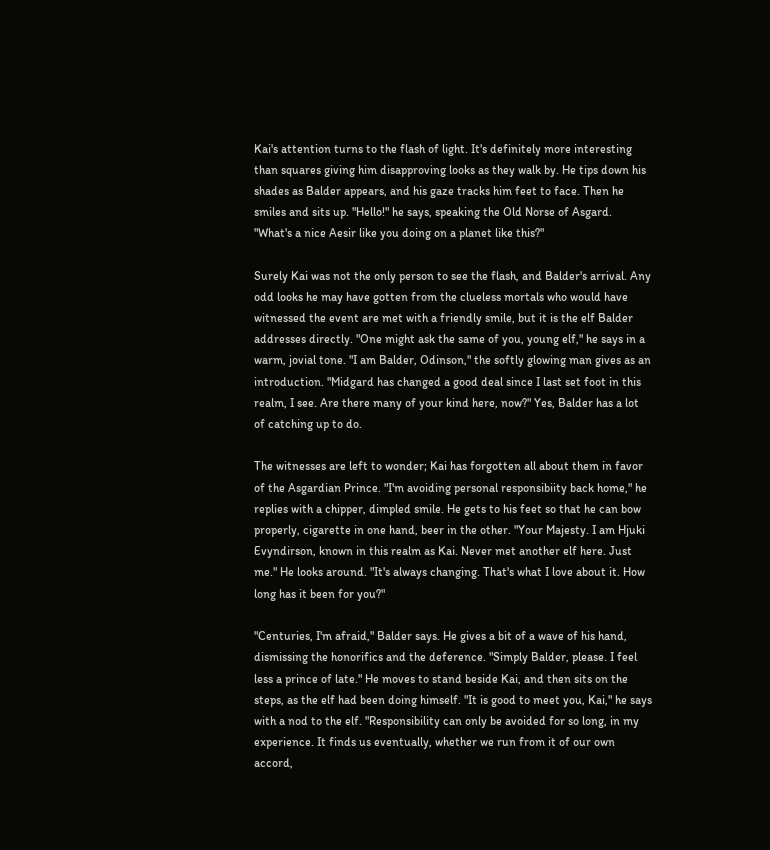Kai's attention turns to the flash of light. It's definitely more interesting than squares giving him disapproving looks as they walk by. He tips down his shades as Balder appears, and his gaze tracks him feet to face. Then he smiles and sits up. "Hello!" he says, speaking the Old Norse of Asgard. "What's a nice Aesir like you doing on a planet like this?"

Surely Kai was not the only person to see the flash, and Balder's arrival. Any odd looks he may have gotten from the clueless mortals who would have witnessed the event are met with a friendly smile, but it is the elf Balder addresses directly. "One might ask the same of you, young elf," he says in a warm, jovial tone. "I am Balder, Odinson," the softly glowing man gives as an introduction. "Midgard has changed a good deal since I last set foot in this realm, I see. Are there many of your kind here, now?" Yes, Balder has a lot of catching up to do.

The witnesses are left to wonder; Kai has forgotten all about them in favor of the Asgardian Prince. "I'm avoiding personal responsibiity back home," he replies with a chipper, dimpled smile. He gets to his feet so that he can bow properly, cigarette in one hand, beer in the other. "Your Majesty. I am Hjuki Evyndirson, known in this realm as Kai. Never met another elf here. Just me." He looks around. "It's always changing. That's what I love about it. How long has it been for you?"

"Centuries, I'm afraid," Balder says. He gives a bit of a wave of his hand, dismissing the honorifics and the deference. "Simply Balder, please. I feel less a prince of late." He moves to stand beside Kai, and then sits on the steps, as the elf had been doing himself. "It is good to meet you, Kai," he says with a nod to the elf. "Responsibility can only be avoided for so long, in my experience. It finds us eventually, whether we run from it of our own accord,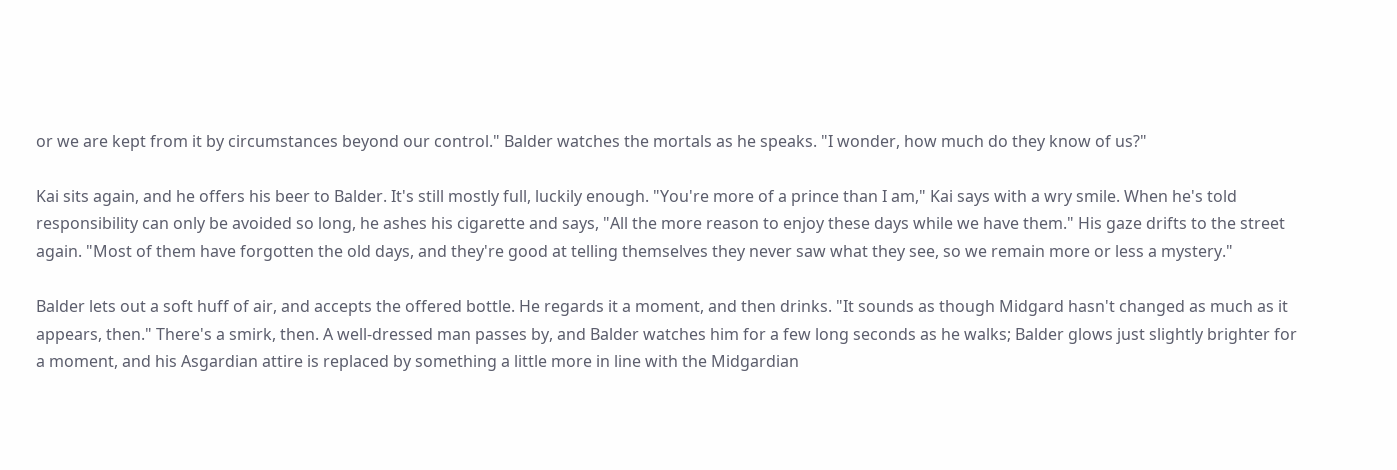or we are kept from it by circumstances beyond our control." Balder watches the mortals as he speaks. "I wonder, how much do they know of us?"

Kai sits again, and he offers his beer to Balder. It's still mostly full, luckily enough. "You're more of a prince than I am," Kai says with a wry smile. When he's told responsibility can only be avoided so long, he ashes his cigarette and says, "All the more reason to enjoy these days while we have them." His gaze drifts to the street again. "Most of them have forgotten the old days, and they're good at telling themselves they never saw what they see, so we remain more or less a mystery."

Balder lets out a soft huff of air, and accepts the offered bottle. He regards it a moment, and then drinks. "It sounds as though Midgard hasn't changed as much as it appears, then." There's a smirk, then. A well-dressed man passes by, and Balder watches him for a few long seconds as he walks; Balder glows just slightly brighter for a moment, and his Asgardian attire is replaced by something a little more in line with the Midgardian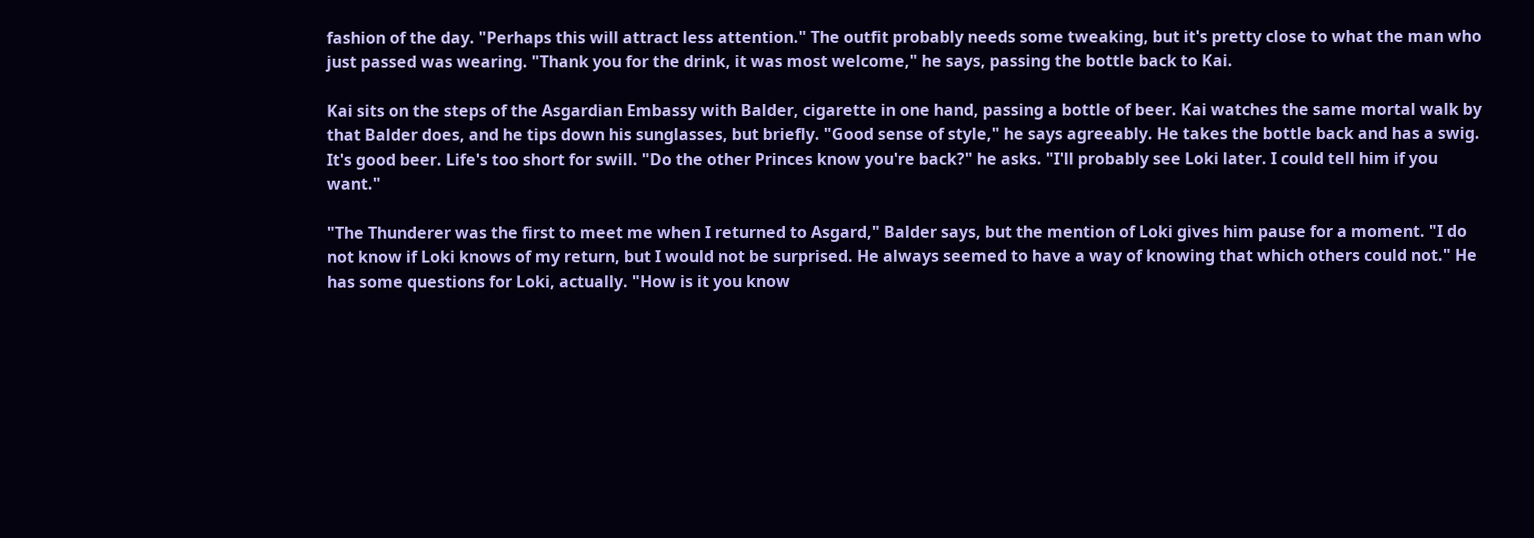fashion of the day. "Perhaps this will attract less attention." The outfit probably needs some tweaking, but it's pretty close to what the man who just passed was wearing. "Thank you for the drink, it was most welcome," he says, passing the bottle back to Kai.

Kai sits on the steps of the Asgardian Embassy with Balder, cigarette in one hand, passing a bottle of beer. Kai watches the same mortal walk by that Balder does, and he tips down his sunglasses, but briefly. "Good sense of style," he says agreeably. He takes the bottle back and has a swig. It's good beer. Life's too short for swill. "Do the other Princes know you're back?" he asks. "I'll probably see Loki later. I could tell him if you want."

"The Thunderer was the first to meet me when I returned to Asgard," Balder says, but the mention of Loki gives him pause for a moment. "I do not know if Loki knows of my return, but I would not be surprised. He always seemed to have a way of knowing that which others could not." He has some questions for Loki, actually. "How is it you know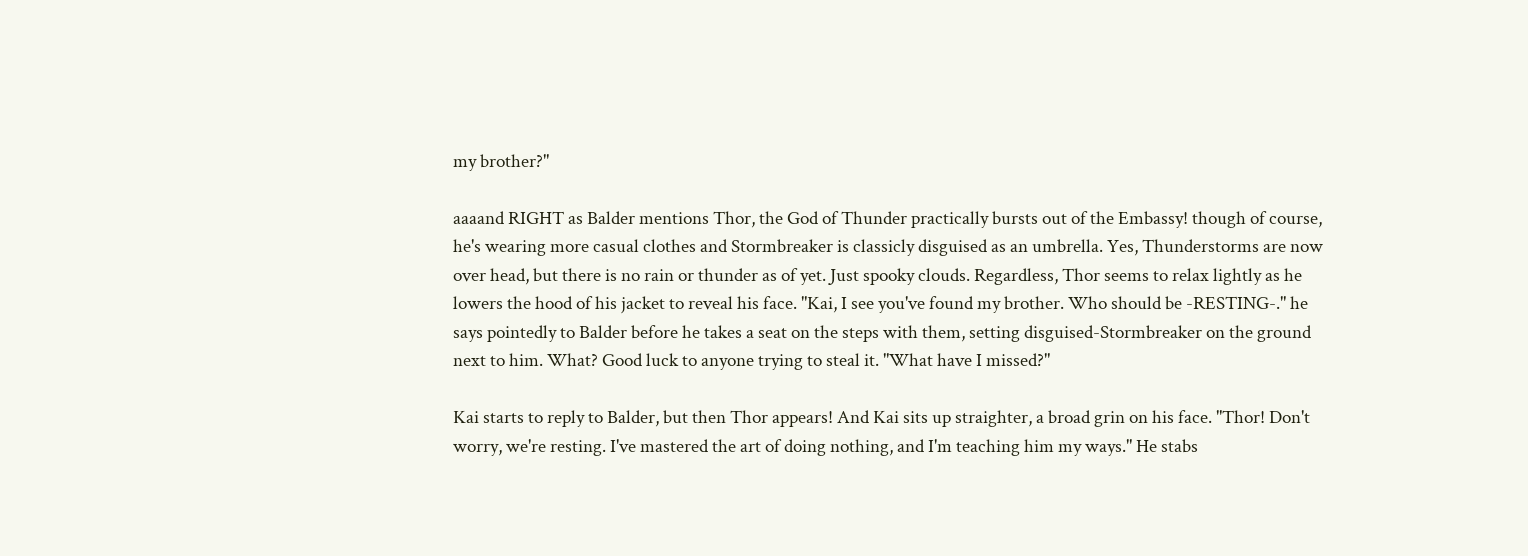my brother?"

aaaand RIGHT as Balder mentions Thor, the God of Thunder practically bursts out of the Embassy! though of course, he's wearing more casual clothes and Stormbreaker is classicly disguised as an umbrella. Yes, Thunderstorms are now over head, but there is no rain or thunder as of yet. Just spooky clouds. Regardless, Thor seems to relax lightly as he lowers the hood of his jacket to reveal his face. "Kai, I see you've found my brother. Who should be -RESTING-." he says pointedly to Balder before he takes a seat on the steps with them, setting disguised-Stormbreaker on the ground next to him. What? Good luck to anyone trying to steal it. "What have I missed?"

Kai starts to reply to Balder, but then Thor appears! And Kai sits up straighter, a broad grin on his face. "Thor! Don't worry, we're resting. I've mastered the art of doing nothing, and I'm teaching him my ways." He stabs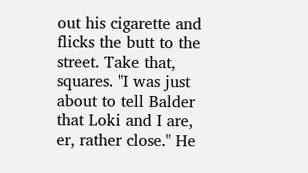out his cigarette and flicks the butt to the street. Take that, squares. "I was just about to tell Balder that Loki and I are, er, rather close." He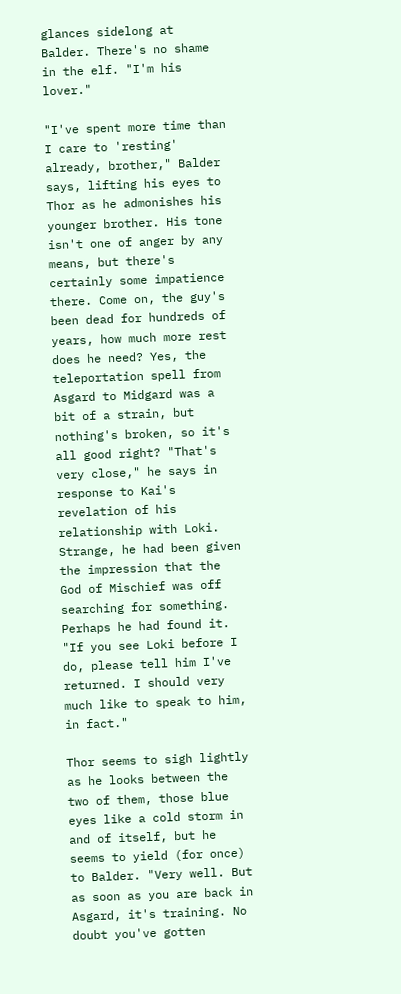glances sidelong at Balder. There's no shame in the elf. "I'm his lover."

"I've spent more time than I care to 'resting' already, brother," Balder says, lifting his eyes to Thor as he admonishes his younger brother. His tone isn't one of anger by any means, but there's certainly some impatience there. Come on, the guy's been dead for hundreds of years, how much more rest does he need? Yes, the teleportation spell from Asgard to Midgard was a bit of a strain, but nothing's broken, so it's all good right? "That's very close," he says in response to Kai's revelation of his relationship with Loki. Strange, he had been given the impression that the God of Mischief was off searching for something. Perhaps he had found it. "If you see Loki before I do, please tell him I've returned. I should very much like to speak to him, in fact."

Thor seems to sigh lightly as he looks between the two of them, those blue eyes like a cold storm in and of itself, but he seems to yield (for once) to Balder. "Very well. But as soon as you are back in Asgard, it's training. No doubt you've gotten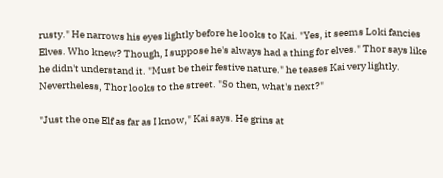rusty." He narrows his eyes lightly before he looks to Kai. "Yes, it seems Loki fancies Elves. Who knew? Though, I suppose he's always had a thing for elves." Thor says like he didn't understand it. "Must be their festive nature." he teases Kai very lightly. Nevertheless, Thor looks to the street. "So then, what's next?"

"Just the one Elf as far as I know," Kai says. He grins at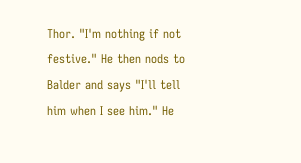Thor. "I'm nothing if not festive." He then nods to Balder and says "I'll tell him when I see him." He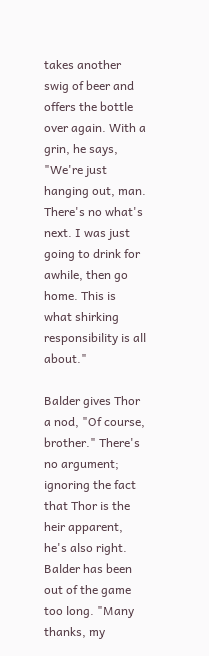takes another swig of beer and offers the bottle over again. With a grin, he says, "We're just hanging out, man. There's no what's next. I was just going to drink for awhile, then go home. This is what shirking responsibility is all about."

Balder gives Thor a nod, "Of course, brother." There's no argument; ignoring the fact that Thor is the heir apparent, he's also right. Balder has been out of the game too long. "Many thanks, my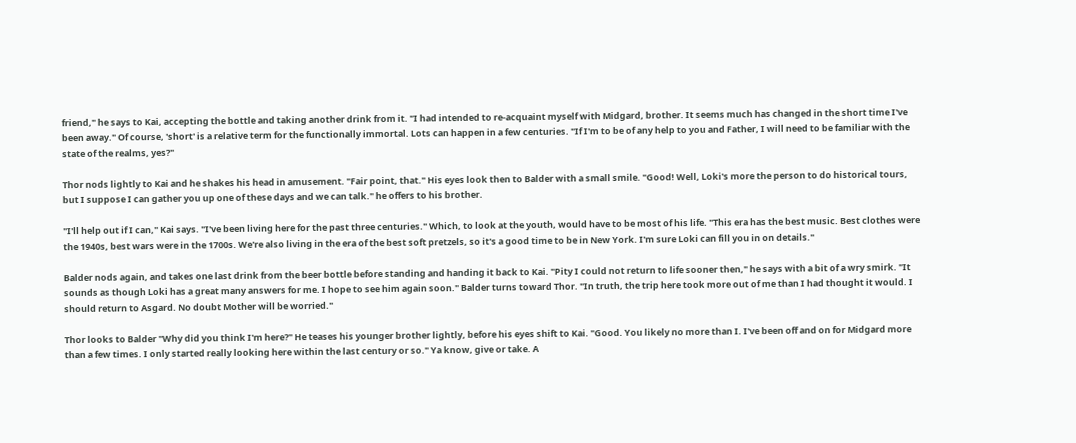friend," he says to Kai, accepting the bottle and taking another drink from it. "I had intended to re-acquaint myself with Midgard, brother. It seems much has changed in the short time I've been away." Of course, 'short' is a relative term for the functionally immortal. Lots can happen in a few centuries. "If I'm to be of any help to you and Father, I will need to be familiar with the state of the realms, yes?"

Thor nods lightly to Kai and he shakes his head in amusement. "Fair point, that." His eyes look then to Balder with a small smile. "Good! Well, Loki's more the person to do historical tours, but I suppose I can gather you up one of these days and we can talk." he offers to his brother.

"I'll help out if I can," Kai says. "I've been living here for the past three centuries." Which, to look at the youth, would have to be most of his life. "This era has the best music. Best clothes were the 1940s, best wars were in the 1700s. We're also living in the era of the best soft pretzels, so it's a good time to be in New York. I'm sure Loki can fill you in on details."

Balder nods again, and takes one last drink from the beer bottle before standing and handing it back to Kai. "Pity I could not return to life sooner then," he says with a bit of a wry smirk. "It sounds as though Loki has a great many answers for me. I hope to see him again soon." Balder turns toward Thor. "In truth, the trip here took more out of me than I had thought it would. I should return to Asgard. No doubt Mother will be worried."

Thor looks to Balder "Why did you think I'm here?" He teases his younger brother lightly, before his eyes shift to Kai. "Good. You likely no more than I. I've been off and on for Midgard more than a few times. I only started really looking here within the last century or so." Ya know, give or take. A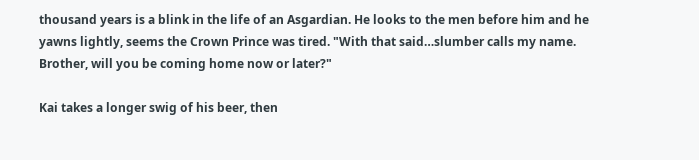thousand years is a blink in the life of an Asgardian. He looks to the men before him and he yawns lightly, seems the Crown Prince was tired. "With that said…slumber calls my name. Brother, will you be coming home now or later?"

Kai takes a longer swig of his beer, then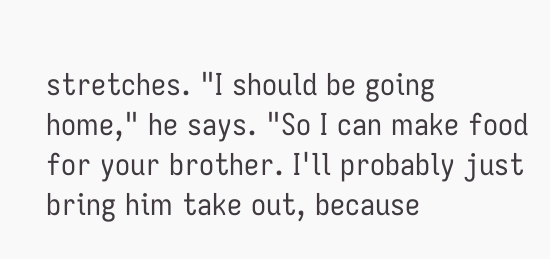stretches. "I should be going home," he says. "So I can make food for your brother. I'll probably just bring him take out, because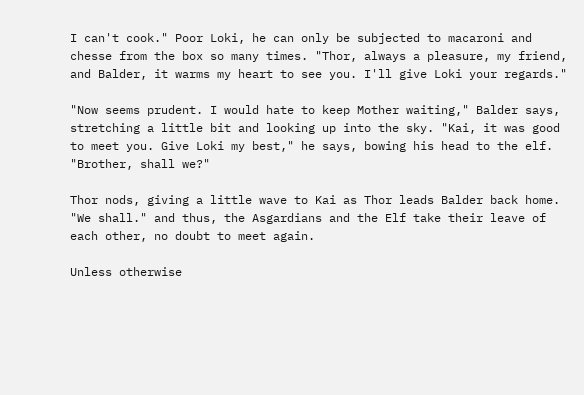I can't cook." Poor Loki, he can only be subjected to macaroni and chesse from the box so many times. "Thor, always a pleasure, my friend, and Balder, it warms my heart to see you. I'll give Loki your regards."

"Now seems prudent. I would hate to keep Mother waiting," Balder says, stretching a little bit and looking up into the sky. "Kai, it was good to meet you. Give Loki my best," he says, bowing his head to the elf. "Brother, shall we?"

Thor nods, giving a little wave to Kai as Thor leads Balder back home. "We shall." and thus, the Asgardians and the Elf take their leave of each other, no doubt to meet again.

Unless otherwise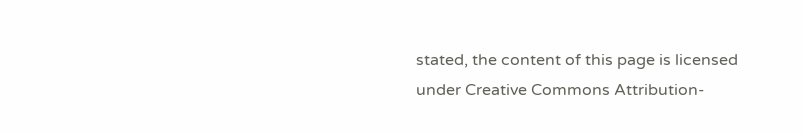stated, the content of this page is licensed under Creative Commons Attribution-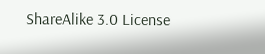ShareAlike 3.0 License